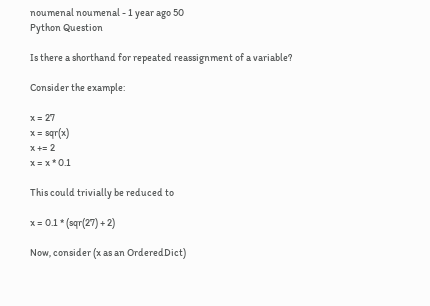noumenal noumenal - 1 year ago 50
Python Question

Is there a shorthand for repeated reassignment of a variable?

Consider the example:

x = 27
x = sqr(x)
x += 2
x = x * 0.1

This could trivially be reduced to

x = 0.1 * (sqr(27) + 2)

Now, consider (x as an OrderedDict)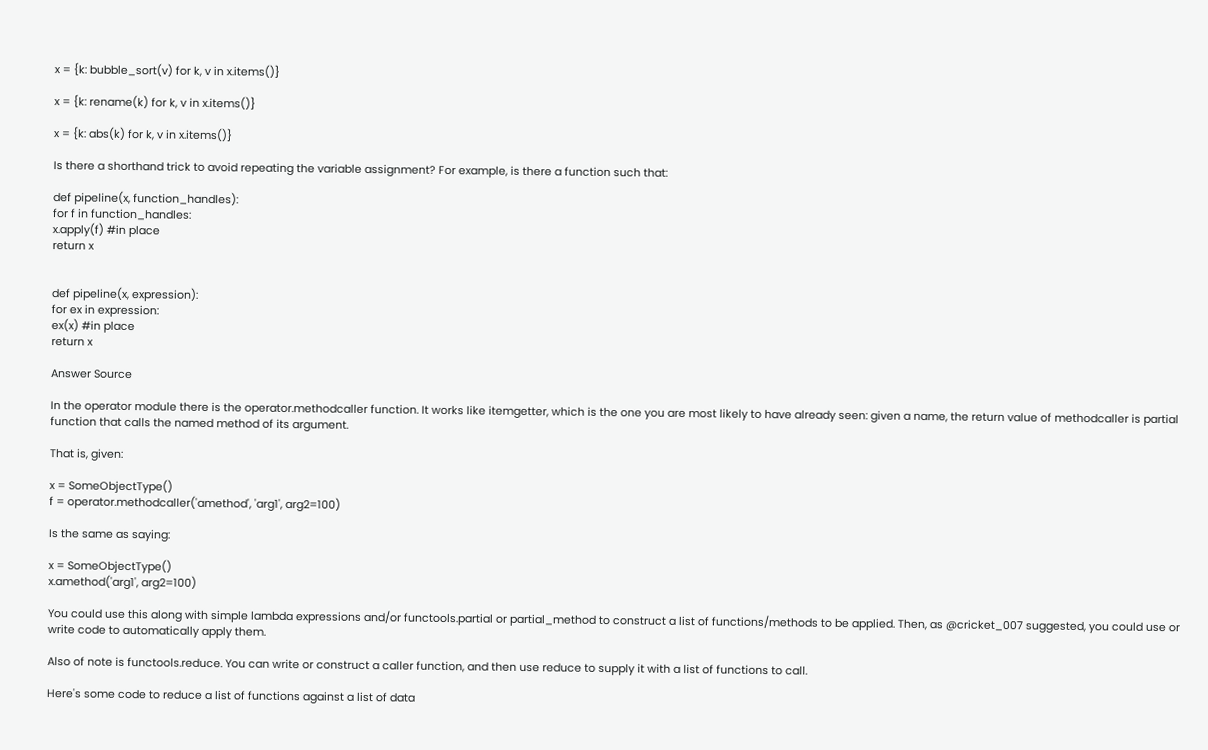x = {k: bubble_sort(v) for k, v in x.items()}

x = {k: rename(k) for k, v in x.items()}

x = {k: abs(k) for k, v in x.items()}

Is there a shorthand trick to avoid repeating the variable assignment? For example, is there a function such that:

def pipeline(x, function_handles):
for f in function_handles:
x.apply(f) #in place
return x


def pipeline(x, expression):
for ex in expression:
ex(x) #in place
return x

Answer Source

In the operator module there is the operator.methodcaller function. It works like itemgetter, which is the one you are most likely to have already seen: given a name, the return value of methodcaller is partial function that calls the named method of its argument.

That is, given:

x = SomeObjectType()
f = operator.methodcaller('amethod', 'arg1', arg2=100)

Is the same as saying:

x = SomeObjectType()
x.amethod('arg1', arg2=100)

You could use this along with simple lambda expressions and/or functools.partial or partial_method to construct a list of functions/methods to be applied. Then, as @cricket_007 suggested, you could use or write code to automatically apply them.

Also of note is functools.reduce. You can write or construct a caller function, and then use reduce to supply it with a list of functions to call.

Here's some code to reduce a list of functions against a list of data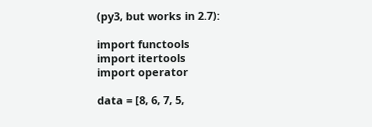(py3, but works in 2.7):

import functools
import itertools
import operator

data = [8, 6, 7, 5,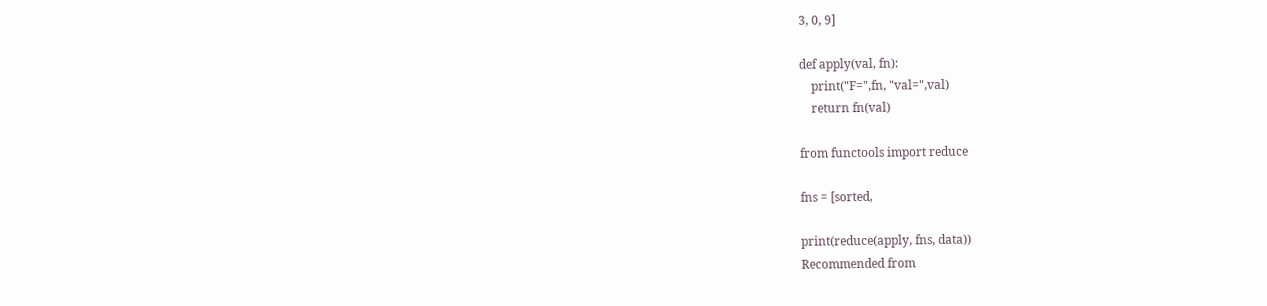3, 0, 9]

def apply(val, fn):
    print("F=",fn, "val=",val)
    return fn(val)

from functools import reduce

fns = [sorted,

print(reduce(apply, fns, data))
Recommended from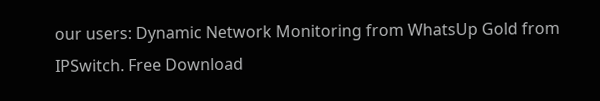our users: Dynamic Network Monitoring from WhatsUp Gold from IPSwitch. Free Download